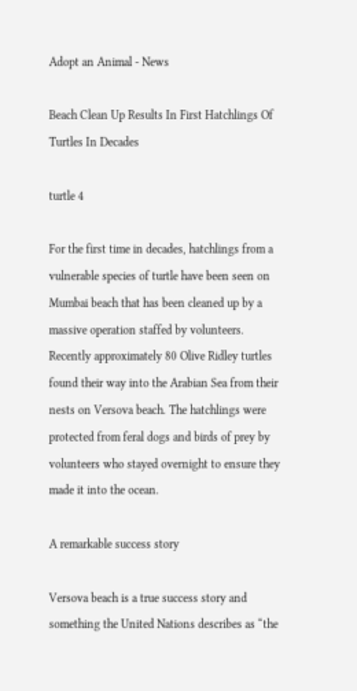Adopt an Animal - News

Beach Clean Up Results In First Hatchlings Of Turtles In Decades

turtle 4

For the first time in decades, hatchlings from a vulnerable species of turtle have been seen on Mumbai beach that has been cleaned up by a massive operation staffed by volunteers. Recently approximately 80 Olive Ridley turtles found their way into the Arabian Sea from their nests on Versova beach. The hatchlings were protected from feral dogs and birds of prey by volunteers who stayed overnight to ensure they made it into the ocean.

A remarkable success story

Versova beach is a true success story and something the United Nations describes as “the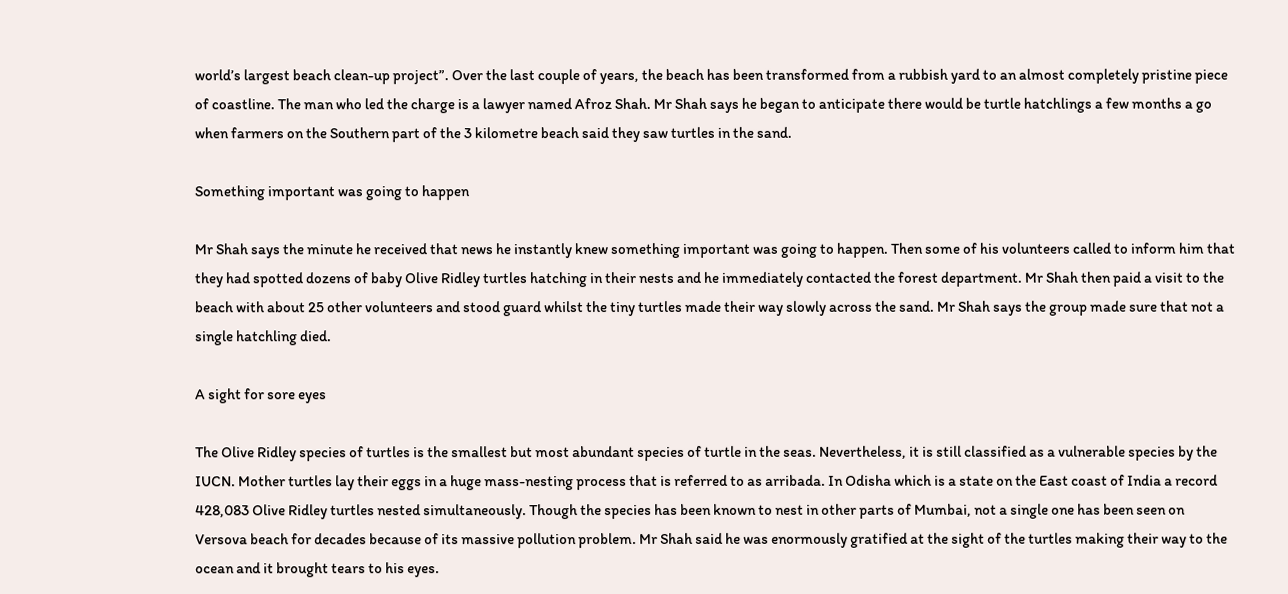world’s largest beach clean-up project”. Over the last couple of years, the beach has been transformed from a rubbish yard to an almost completely pristine piece of coastline. The man who led the charge is a lawyer named Afroz Shah. Mr Shah says he began to anticipate there would be turtle hatchlings a few months a go when farmers on the Southern part of the 3 kilometre beach said they saw turtles in the sand.

Something important was going to happen

Mr Shah says the minute he received that news he instantly knew something important was going to happen. Then some of his volunteers called to inform him that they had spotted dozens of baby Olive Ridley turtles hatching in their nests and he immediately contacted the forest department. Mr Shah then paid a visit to the beach with about 25 other volunteers and stood guard whilst the tiny turtles made their way slowly across the sand. Mr Shah says the group made sure that not a single hatchling died.

A sight for sore eyes

The Olive Ridley species of turtles is the smallest but most abundant species of turtle in the seas. Nevertheless, it is still classified as a vulnerable species by the IUCN. Mother turtles lay their eggs in a huge mass-nesting process that is referred to as arribada. In Odisha which is a state on the East coast of India a record 428,083 Olive Ridley turtles nested simultaneously. Though the species has been known to nest in other parts of Mumbai, not a single one has been seen on Versova beach for decades because of its massive pollution problem. Mr Shah said he was enormously gratified at the sight of the turtles making their way to the ocean and it brought tears to his eyes.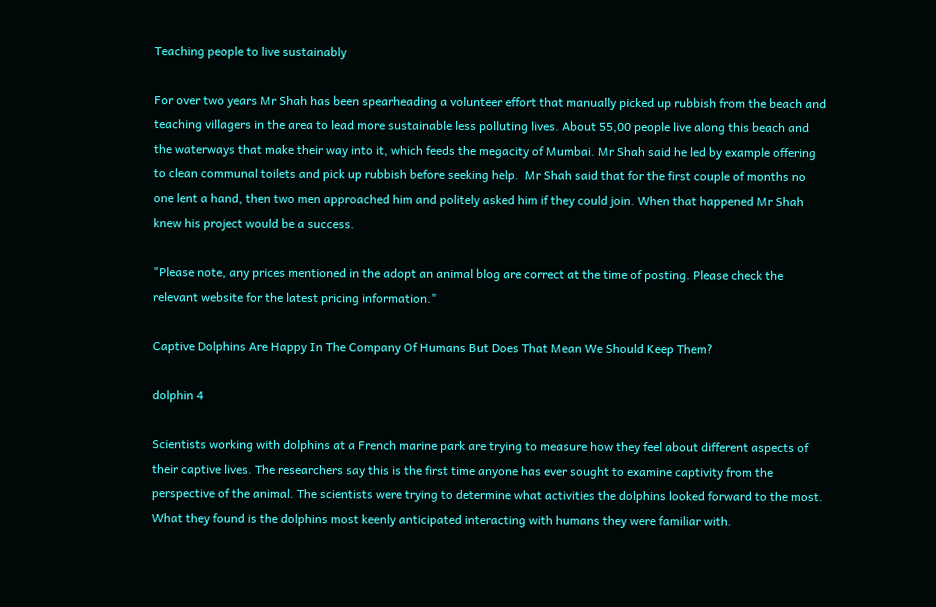Teaching people to live sustainably

For over two years Mr Shah has been spearheading a volunteer effort that manually picked up rubbish from the beach and teaching villagers in the area to lead more sustainable less polluting lives. About 55,00 people live along this beach and the waterways that make their way into it, which feeds the megacity of Mumbai. Mr Shah said he led by example offering to clean communal toilets and pick up rubbish before seeking help.  Mr Shah said that for the first couple of months no one lent a hand, then two men approached him and politely asked him if they could join. When that happened Mr Shah knew his project would be a success.

"Please note, any prices mentioned in the adopt an animal blog are correct at the time of posting. Please check the relevant website for the latest pricing information."

Captive Dolphins Are Happy In The Company Of Humans But Does That Mean We Should Keep Them?

dolphin 4

Scientists working with dolphins at a French marine park are trying to measure how they feel about different aspects of their captive lives. The researchers say this is the first time anyone has ever sought to examine captivity from the perspective of the animal. The scientists were trying to determine what activities the dolphins looked forward to the most. What they found is the dolphins most keenly anticipated interacting with humans they were familiar with.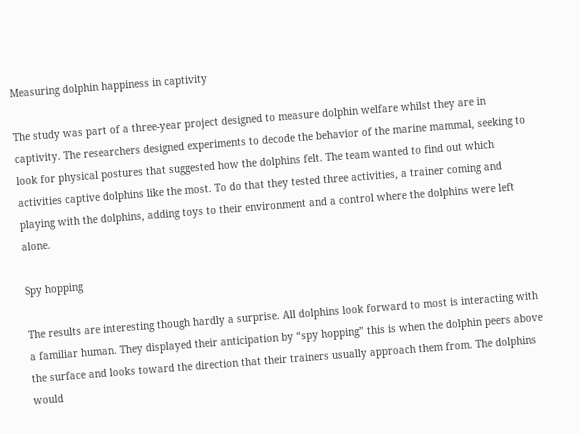Measuring dolphin happiness in captivity

The study was part of a three-year project designed to measure dolphin welfare whilst they are in captivity. The researchers designed experiments to decode the behavior of the marine mammal, seeking to look for physical postures that suggested how the dolphins felt. The team wanted to find out which activities captive dolphins like the most. To do that they tested three activities, a trainer coming and playing with the dolphins, adding toys to their environment and a control where the dolphins were left alone.

Spy hopping

The results are interesting though hardly a surprise. All dolphins look forward to most is interacting with a familiar human. They displayed their anticipation by “spy hopping” this is when the dolphin peers above the surface and looks toward the direction that their trainers usually approach them from. The dolphins would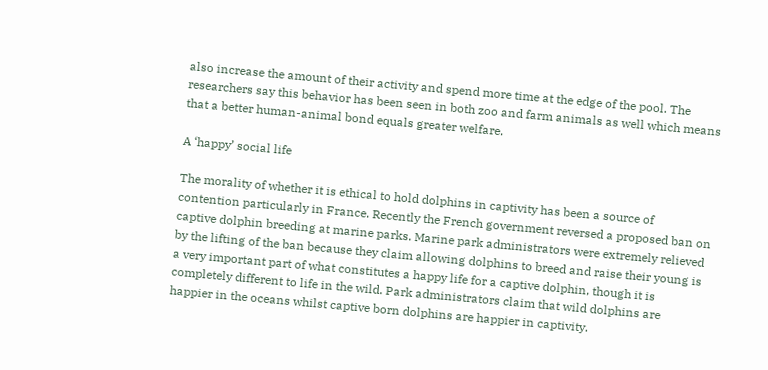also increase the amount of their activity and spend more time at the edge of the pool. The researchers say this behavior has been seen in both zoo and farm animals as well which means that a better human-animal bond equals greater welfare.

A ‘happy’ social life

The morality of whether it is ethical to hold dolphins in captivity has been a source of contention particularly in France. Recently the French government reversed a proposed ban on captive dolphin breeding at marine parks. Marine park administrators were extremely relieved by the lifting of the ban because they claim allowing dolphins to breed and raise their young is a very important part of what constitutes a happy life for a captive dolphin, though it is completely different to life in the wild. Park administrators claim that wild dolphins are happier in the oceans whilst captive born dolphins are happier in captivity.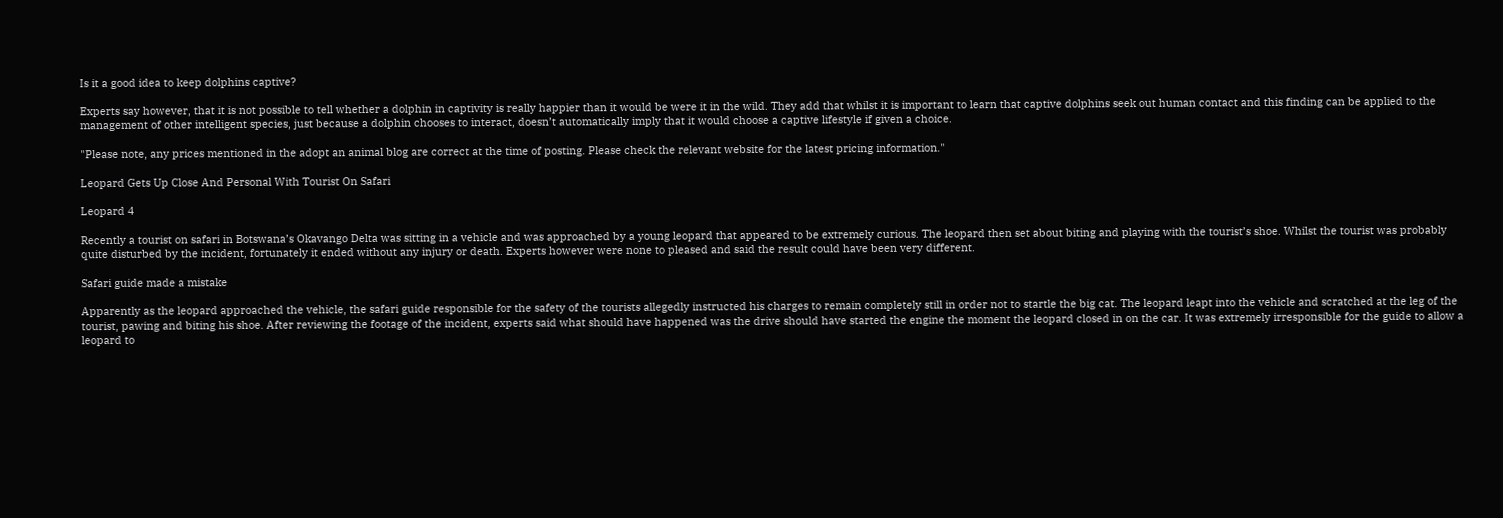Is it a good idea to keep dolphins captive?

Experts say however, that it is not possible to tell whether a dolphin in captivity is really happier than it would be were it in the wild. They add that whilst it is important to learn that captive dolphins seek out human contact and this finding can be applied to the management of other intelligent species, just because a dolphin chooses to interact, doesn’t automatically imply that it would choose a captive lifestyle if given a choice.

"Please note, any prices mentioned in the adopt an animal blog are correct at the time of posting. Please check the relevant website for the latest pricing information."

Leopard Gets Up Close And Personal With Tourist On Safari

Leopard 4

Recently a tourist on safari in Botswana’s Okavango Delta was sitting in a vehicle and was approached by a young leopard that appeared to be extremely curious. The leopard then set about biting and playing with the tourist’s shoe. Whilst the tourist was probably quite disturbed by the incident, fortunately it ended without any injury or death. Experts however were none to pleased and said the result could have been very different.

Safari guide made a mistake

Apparently as the leopard approached the vehicle, the safari guide responsible for the safety of the tourists allegedly instructed his charges to remain completely still in order not to startle the big cat. The leopard leapt into the vehicle and scratched at the leg of the tourist, pawing and biting his shoe. After reviewing the footage of the incident, experts said what should have happened was the drive should have started the engine the moment the leopard closed in on the car. It was extremely irresponsible for the guide to allow a leopard to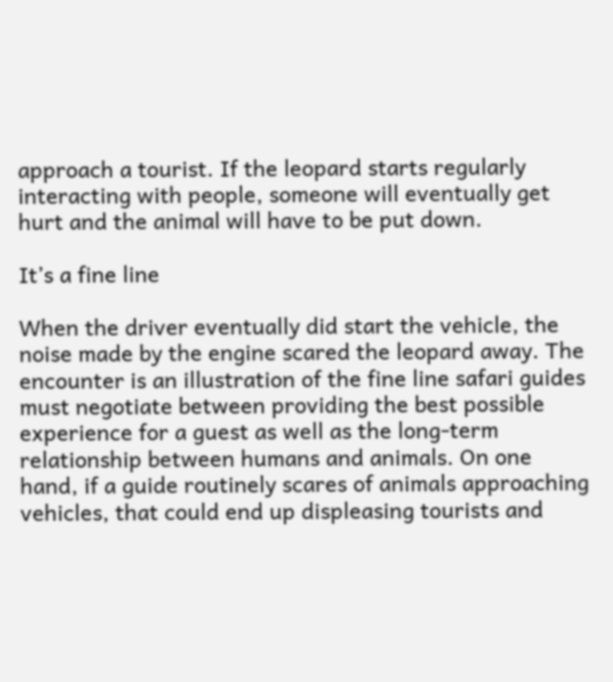approach a tourist. If the leopard starts regularly interacting with people, someone will eventually get hurt and the animal will have to be put down.

It’s a fine line

When the driver eventually did start the vehicle, the noise made by the engine scared the leopard away. The encounter is an illustration of the fine line safari guides must negotiate between providing the best possible experience for a guest as well as the long-term relationship between humans and animals. On one hand, if a guide routinely scares of animals approaching vehicles, that could end up displeasing tourists and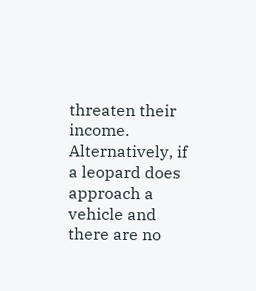threaten their income. Alternatively, if a leopard does approach a vehicle and there are no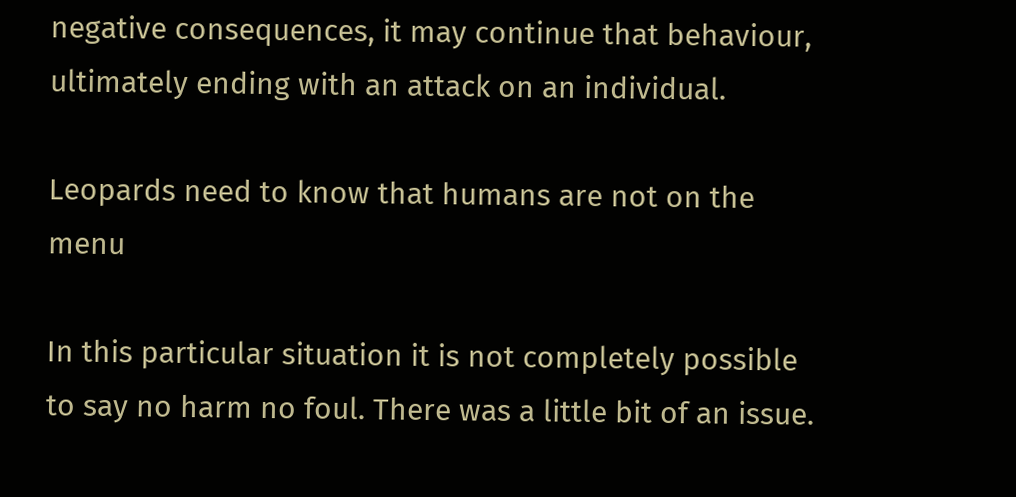negative consequences, it may continue that behaviour, ultimately ending with an attack on an individual.

Leopards need to know that humans are not on the menu

In this particular situation it is not completely possible to say no harm no foul. There was a little bit of an issue.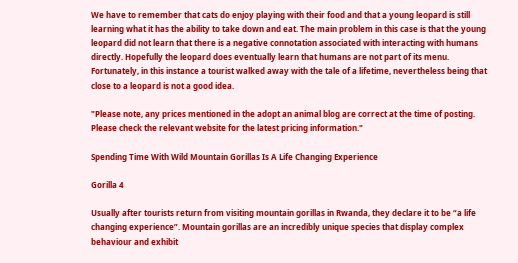We have to remember that cats do enjoy playing with their food and that a young leopard is still learning what it has the ability to take down and eat. The main problem in this case is that the young leopard did not learn that there is a negative connotation associated with interacting with humans directly. Hopefully the leopard does eventually learn that humans are not part of its menu. Fortunately, in this instance a tourist walked away with the tale of a lifetime, nevertheless being that close to a leopard is not a good idea.

"Please note, any prices mentioned in the adopt an animal blog are correct at the time of posting. Please check the relevant website for the latest pricing information."

Spending Time With Wild Mountain Gorillas Is A Life Changing Experience

Gorilla 4

Usually after tourists return from visiting mountain gorillas in Rwanda, they declare it to be “a life changing experience”. Mountain gorillas are an incredibly unique species that display complex behaviour and exhibit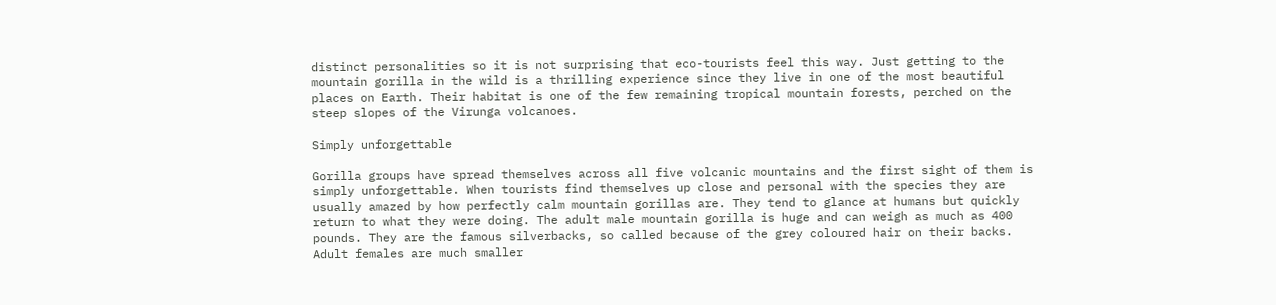distinct personalities so it is not surprising that eco-tourists feel this way. Just getting to the mountain gorilla in the wild is a thrilling experience since they live in one of the most beautiful places on Earth. Their habitat is one of the few remaining tropical mountain forests, perched on the steep slopes of the Virunga volcanoes.

Simply unforgettable

Gorilla groups have spread themselves across all five volcanic mountains and the first sight of them is simply unforgettable. When tourists find themselves up close and personal with the species they are usually amazed by how perfectly calm mountain gorillas are. They tend to glance at humans but quickly return to what they were doing. The adult male mountain gorilla is huge and can weigh as much as 400 pounds. They are the famous silverbacks, so called because of the grey coloured hair on their backs. Adult females are much smaller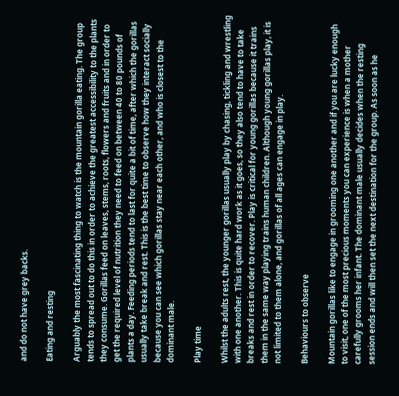and do not have grey backs.

Eating and resting

Arguably the most fascinating thing to watch is the mountain gorilla eating. The group tends to spread out to do this in order to achieve the greatest accessibility to the plants they consume. Gorillas feed on leaves, stems, roots, flowers and fruits and in order to get the required level of nutrition they need to feed on between 40 to 80 pounds of plants a day. Feeding periods tend to last for quite a bit of time, after which the gorillas usually take break and rest. This is the best time to observe how they interact socially because you can see which gorillas stay near each other, and who is closest to the dominant male.

Play time

Whilst the adults rest, the younger gorillas usually play by chasing, tickling and wrestling with one another. This is quite hard work as it goes, so they also tend to have to take breaks and rest in order to recover. Play is critical for young gorillas because it trains them in the same way playing trains human children. Although young gorillas play, it is not limited to them alone, and gorillas of all ages can engage in play.

Behaviours to observe

Mountain gorillas like to engage in grooming one another and if you are lucky enough to visit, one of the most precious moments you can experience is when a mother carefully grooms her infant. The dominant male usually decides when the resting session ends and will then set the next destination for the group. As soon as he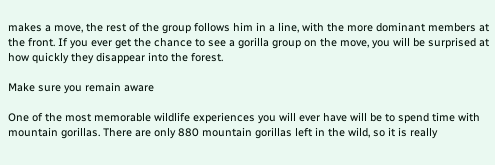makes a move, the rest of the group follows him in a line, with the more dominant members at the front. If you ever get the chance to see a gorilla group on the move, you will be surprised at how quickly they disappear into the forest.

Make sure you remain aware

One of the most memorable wildlife experiences you will ever have will be to spend time with mountain gorillas. There are only 880 mountain gorillas left in the wild, so it is really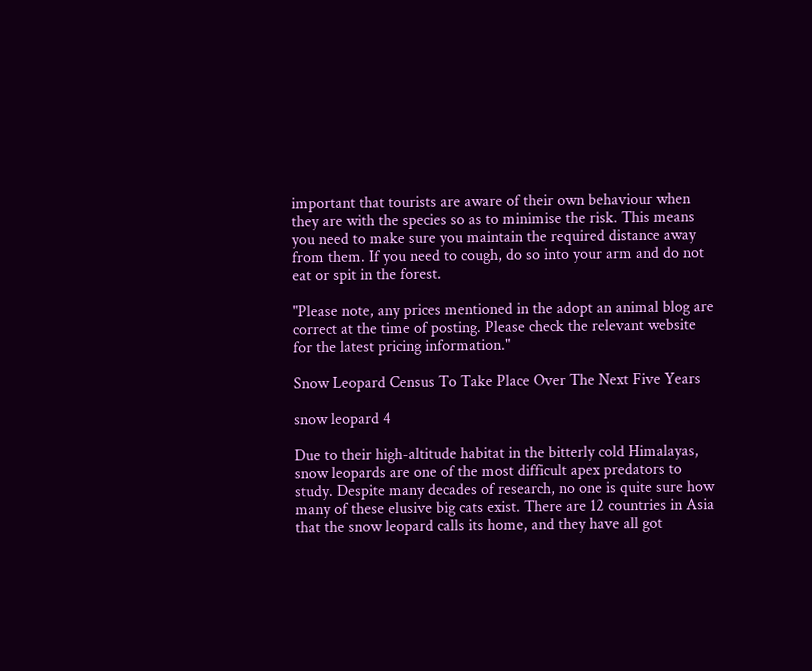important that tourists are aware of their own behaviour when they are with the species so as to minimise the risk. This means you need to make sure you maintain the required distance away from them. If you need to cough, do so into your arm and do not eat or spit in the forest.

"Please note, any prices mentioned in the adopt an animal blog are correct at the time of posting. Please check the relevant website for the latest pricing information."

Snow Leopard Census To Take Place Over The Next Five Years

snow leopard 4

Due to their high-altitude habitat in the bitterly cold Himalayas, snow leopards are one of the most difficult apex predators to study. Despite many decades of research, no one is quite sure how many of these elusive big cats exist. There are 12 countries in Asia that the snow leopard calls its home, and they have all got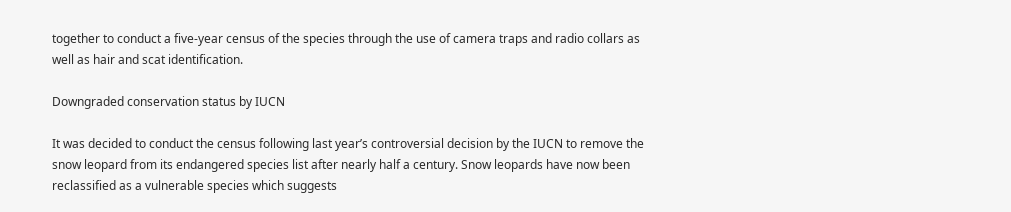together to conduct a five-year census of the species through the use of camera traps and radio collars as well as hair and scat identification.

Downgraded conservation status by IUCN

It was decided to conduct the census following last year’s controversial decision by the IUCN to remove the snow leopard from its endangered species list after nearly half a century. Snow leopards have now been reclassified as a vulnerable species which suggests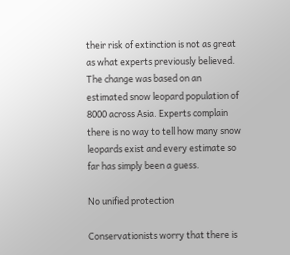their risk of extinction is not as great as what experts previously believed. The change was based on an estimated snow leopard population of 8000 across Asia. Experts complain there is no way to tell how many snow leopards exist and every estimate so far has simply been a guess.

No unified protection

Conservationists worry that there is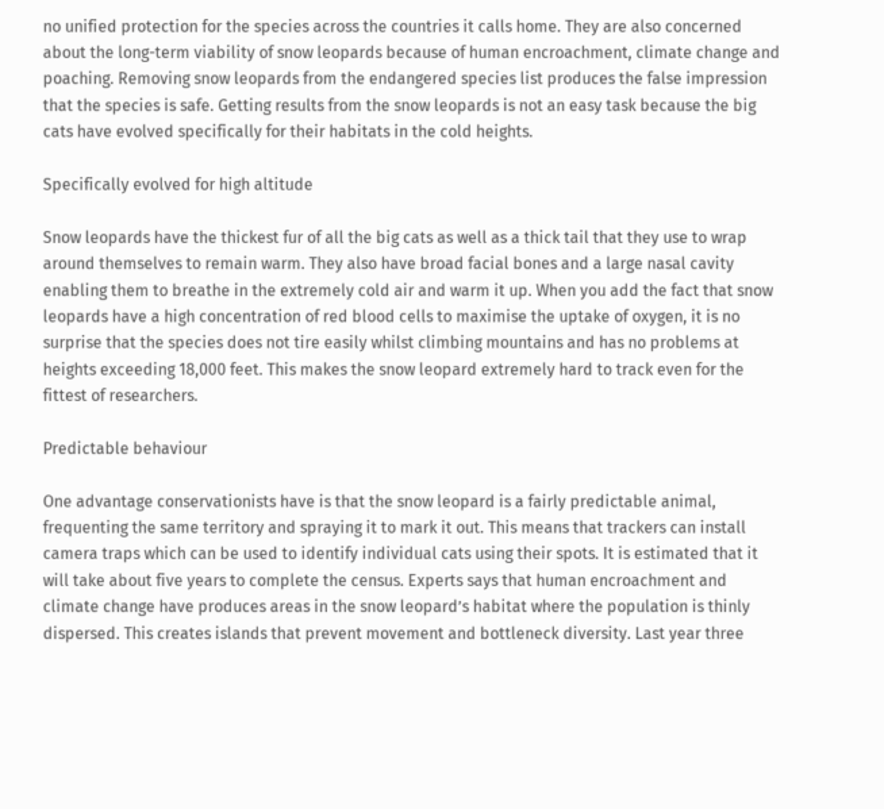no unified protection for the species across the countries it calls home. They are also concerned about the long-term viability of snow leopards because of human encroachment, climate change and poaching. Removing snow leopards from the endangered species list produces the false impression that the species is safe. Getting results from the snow leopards is not an easy task because the big cats have evolved specifically for their habitats in the cold heights.

Specifically evolved for high altitude

Snow leopards have the thickest fur of all the big cats as well as a thick tail that they use to wrap around themselves to remain warm. They also have broad facial bones and a large nasal cavity enabling them to breathe in the extremely cold air and warm it up. When you add the fact that snow leopards have a high concentration of red blood cells to maximise the uptake of oxygen, it is no surprise that the species does not tire easily whilst climbing mountains and has no problems at heights exceeding 18,000 feet. This makes the snow leopard extremely hard to track even for the fittest of researchers.

Predictable behaviour

One advantage conservationists have is that the snow leopard is a fairly predictable animal, frequenting the same territory and spraying it to mark it out. This means that trackers can install camera traps which can be used to identify individual cats using their spots. It is estimated that it will take about five years to complete the census. Experts says that human encroachment and climate change have produces areas in the snow leopard’s habitat where the population is thinly dispersed. This creates islands that prevent movement and bottleneck diversity. Last year three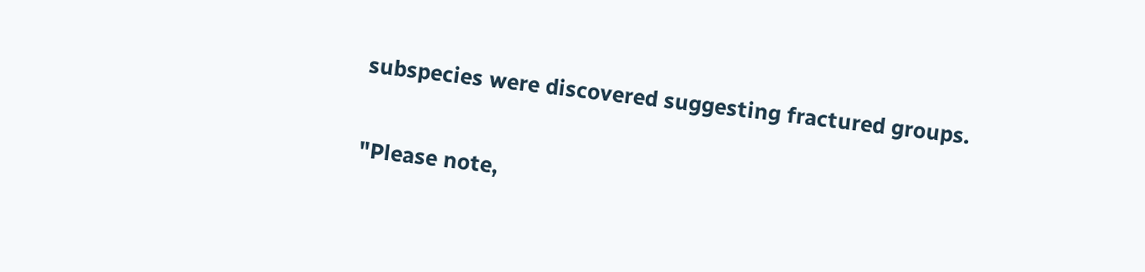subspecies were discovered suggesting fractured groups.


"Please note,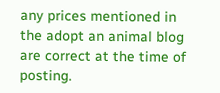any prices mentioned in the adopt an animal blog are correct at the time of posting.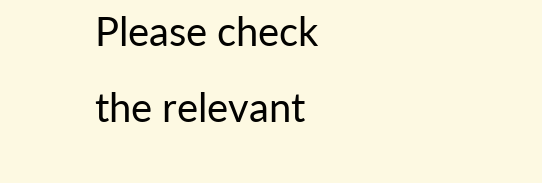Please check the relevant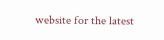website for the latest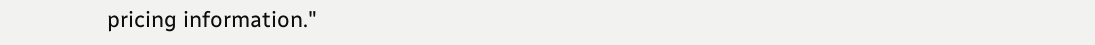pricing information."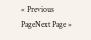« Previous PageNext Page »